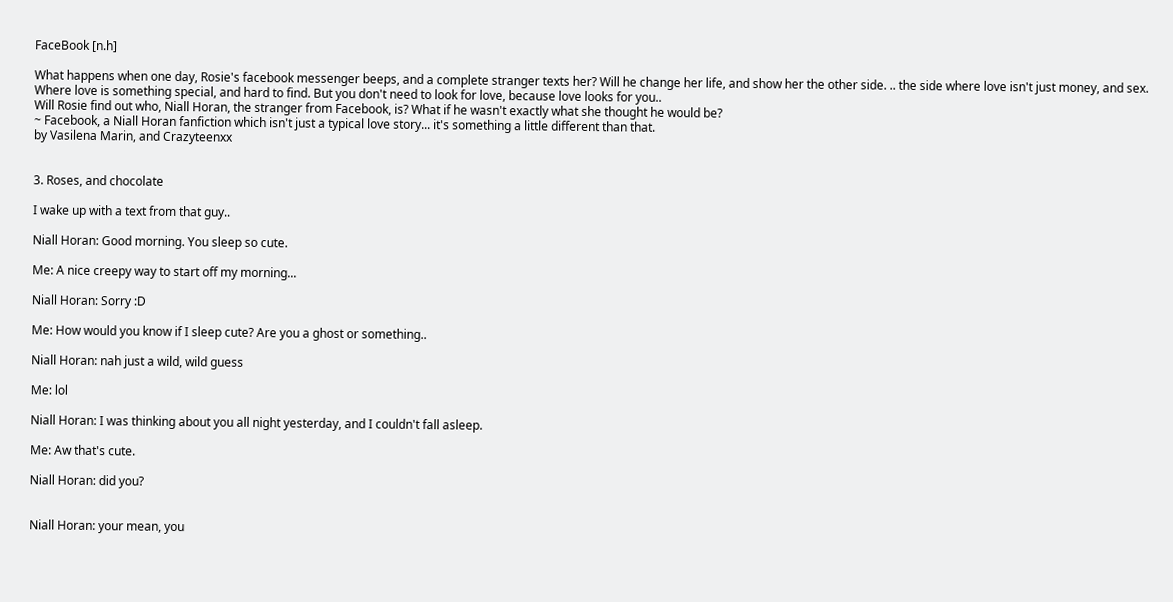FaceBook [n.h]

What happens when one day, Rosie's facebook messenger beeps, and a complete stranger texts her? Will he change her life, and show her the other side. .. the side where love isn't just money, and sex. Where love is something special, and hard to find. But you don't need to look for love, because love looks for you..
Will Rosie find out who, Niall Horan, the stranger from Facebook, is? What if he wasn't exactly what she thought he would be?
~ Facebook, a Niall Horan fanfiction which isn't just a typical love story... it's something a little different than that.
by Vasilena Marin, and Crazyteenxx


3. Roses, and chocolate

I wake up with a text from that guy..

Niall Horan: Good morning. You sleep so cute.

Me: A nice creepy way to start off my morning...

Niall Horan: Sorry :D

Me: How would you know if I sleep cute? Are you a ghost or something..

Niall Horan: nah just a wild, wild guess

Me: lol

Niall Horan: I was thinking about you all night yesterday, and I couldn't fall asleep.

Me: Aw that's cute.

Niall Horan: did you?


Niall Horan: your mean, you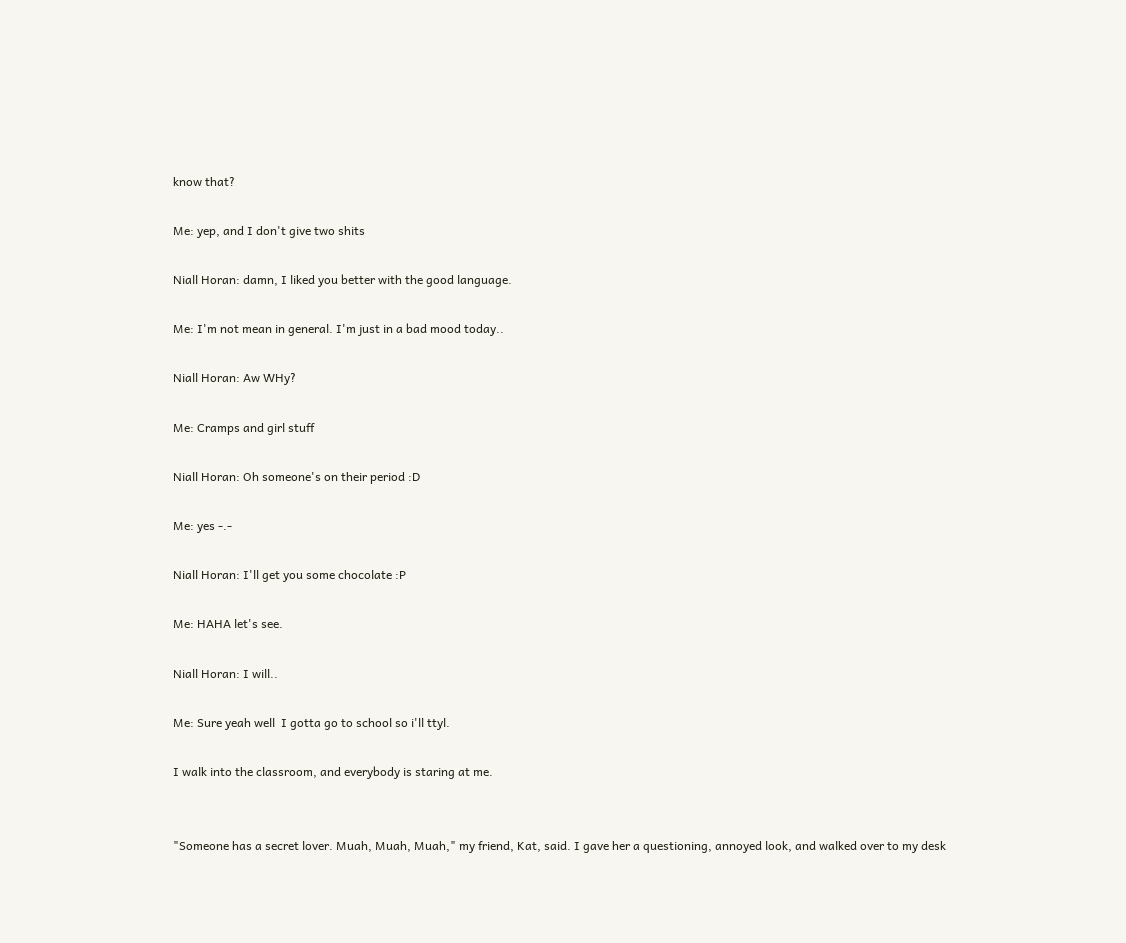know that?

Me: yep, and I don't give two shits

Niall Horan: damn, I liked you better with the good language.

Me: I'm not mean in general. I'm just in a bad mood today..

Niall Horan: Aw WHy?

Me: Cramps and girl stuff

Niall Horan: Oh someone's on their period :D

Me: yes -.-

Niall Horan: I'll get you some chocolate :P

Me: HAHA let's see.

Niall Horan: I will..

Me: Sure yeah well  I gotta go to school so i'll ttyl.

I walk into the classroom, and everybody is staring at me.


"Someone has a secret lover. Muah, Muah, Muah," my friend, Kat, said. I gave her a questioning, annoyed look, and walked over to my desk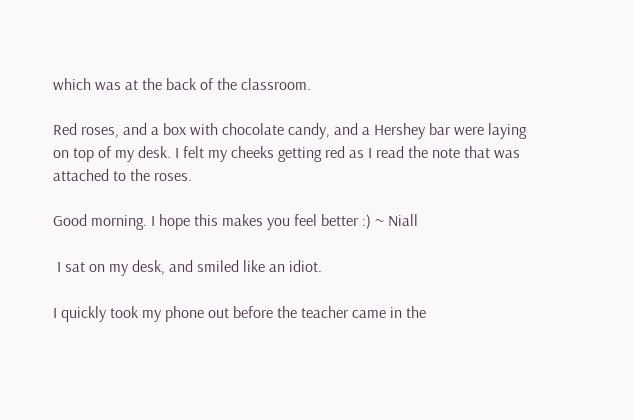which was at the back of the classroom.

Red roses, and a box with chocolate candy, and a Hershey bar were laying on top of my desk. I felt my cheeks getting red as I read the note that was attached to the roses.

Good morning. I hope this makes you feel better :) ~ Niall

 I sat on my desk, and smiled like an idiot.

I quickly took my phone out before the teacher came in the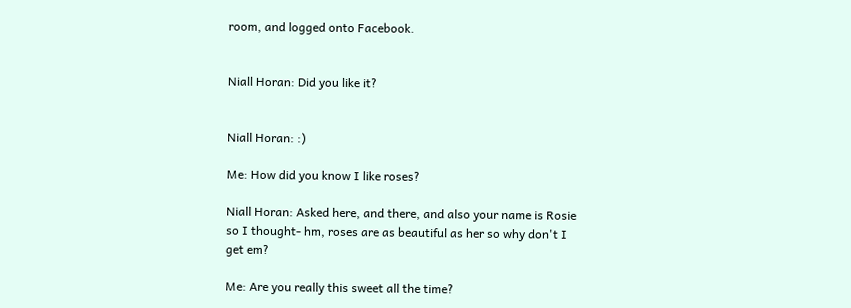room, and logged onto Facebook.


Niall Horan: Did you like it?


Niall Horan: :)

Me: How did you know I like roses?

Niall Horan: Asked here, and there, and also your name is Rosie so I thought- hm, roses are as beautiful as her so why don't I get em?

Me: Are you really this sweet all the time?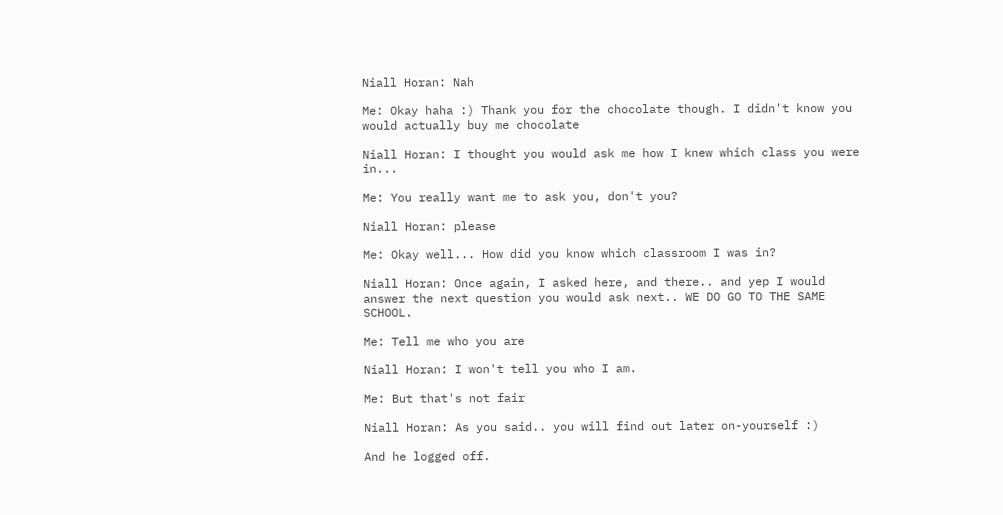Niall Horan: Nah

Me: Okay haha :) Thank you for the chocolate though. I didn't know you would actually buy me chocolate

Niall Horan: I thought you would ask me how I knew which class you were in...

Me: You really want me to ask you, don't you?

Niall Horan: please

Me: Okay well... How did you know which classroom I was in?

Niall Horan: Once again, I asked here, and there.. and yep I would answer the next question you would ask next.. WE DO GO TO THE SAME SCHOOL.

Me: Tell me who you are

Niall Horan: I won't tell you who I am.

Me: But that's not fair

Niall Horan: As you said.. you will find out later on-yourself :)

And he logged off.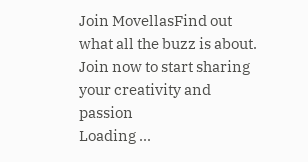Join MovellasFind out what all the buzz is about. Join now to start sharing your creativity and passion
Loading ...